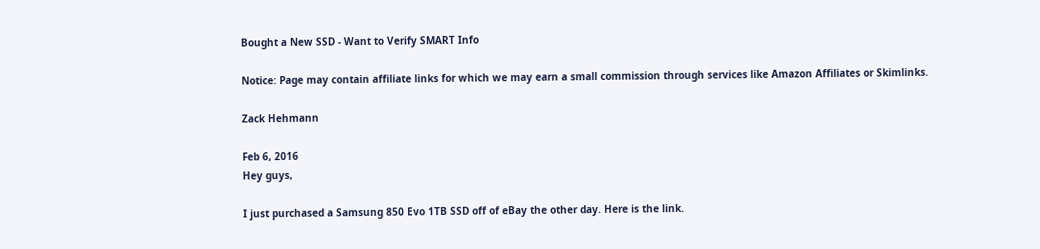Bought a New SSD - Want to Verify SMART Info

Notice: Page may contain affiliate links for which we may earn a small commission through services like Amazon Affiliates or Skimlinks.

Zack Hehmann

Feb 6, 2016
Hey guys,

I just purchased a Samsung 850 Evo 1TB SSD off of eBay the other day. Here is the link.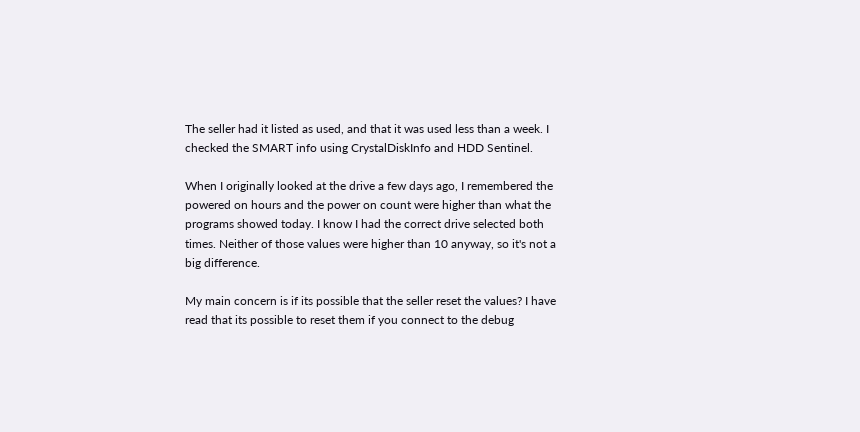The seller had it listed as used, and that it was used less than a week. I checked the SMART info using CrystalDiskInfo and HDD Sentinel.

When I originally looked at the drive a few days ago, I remembered the powered on hours and the power on count were higher than what the programs showed today. I know I had the correct drive selected both times. Neither of those values were higher than 10 anyway, so it's not a big difference.

My main concern is if its possible that the seller reset the values? I have read that its possible to reset them if you connect to the debug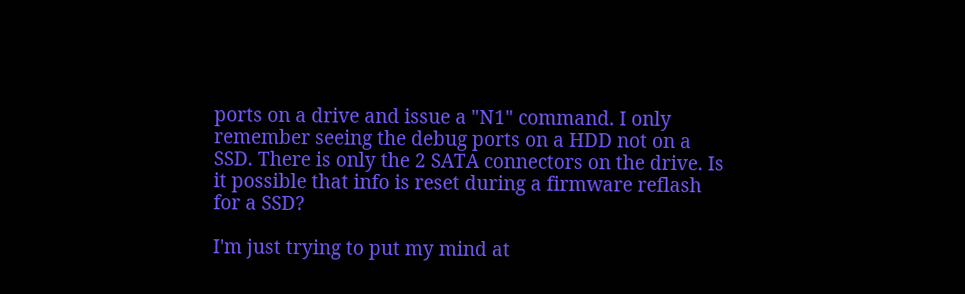ports on a drive and issue a "N1" command. I only remember seeing the debug ports on a HDD not on a SSD. There is only the 2 SATA connectors on the drive. Is it possible that info is reset during a firmware reflash for a SSD?

I'm just trying to put my mind at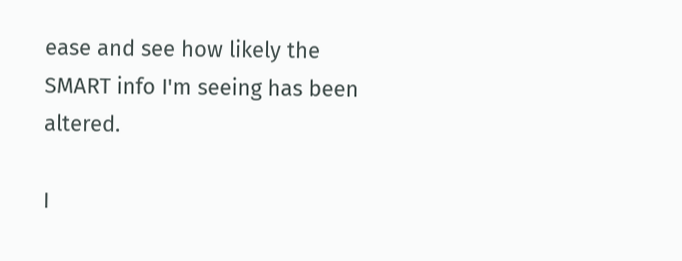ease and see how likely the SMART info I'm seeing has been altered.

I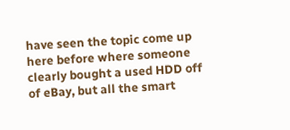have seen the topic come up here before where someone clearly bought a used HDD off of eBay, but all the smart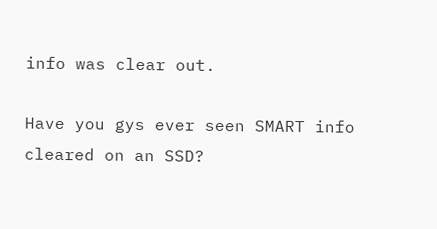info was clear out.

Have you gys ever seen SMART info cleared on an SSD?